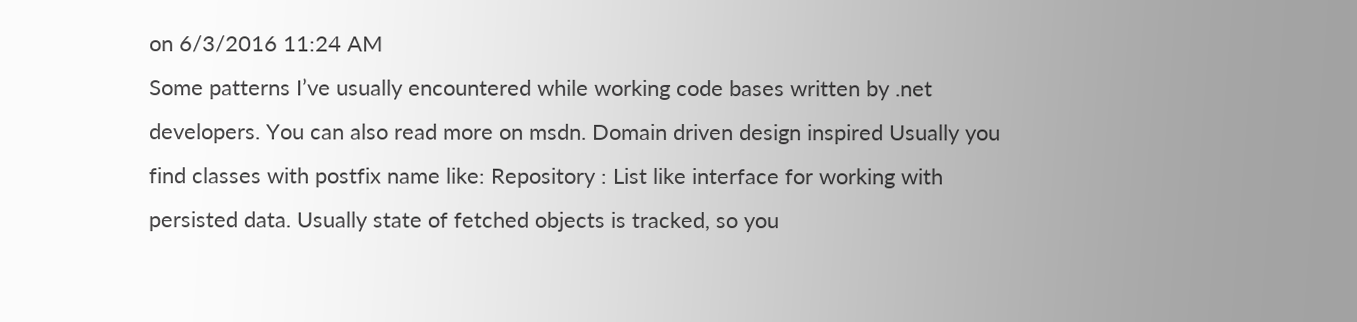on 6/3/2016 11:24 AM
Some patterns I’ve usually encountered while working code bases written by .net developers. You can also read more on msdn. Domain driven design inspired Usually you find classes with postfix name like: Repository : List like interface for working with persisted data. Usually state of fetched objects is tracked, so you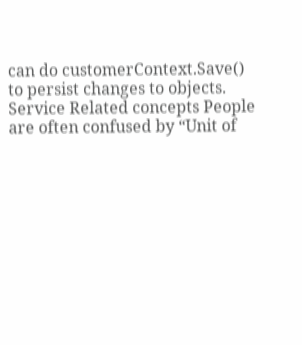can do customerContext.Save() to persist changes to objects. Service Related concepts People are often confused by “Unit of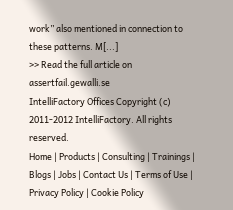work” also mentioned in connection to these patterns. M[...]
>> Read the full article on assertfail.gewalli.se
IntelliFactory Offices Copyright (c) 2011-2012 IntelliFactory. All rights reserved.
Home | Products | Consulting | Trainings | Blogs | Jobs | Contact Us | Terms of Use | Privacy Policy | Cookie Policy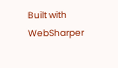Built with WebSharper